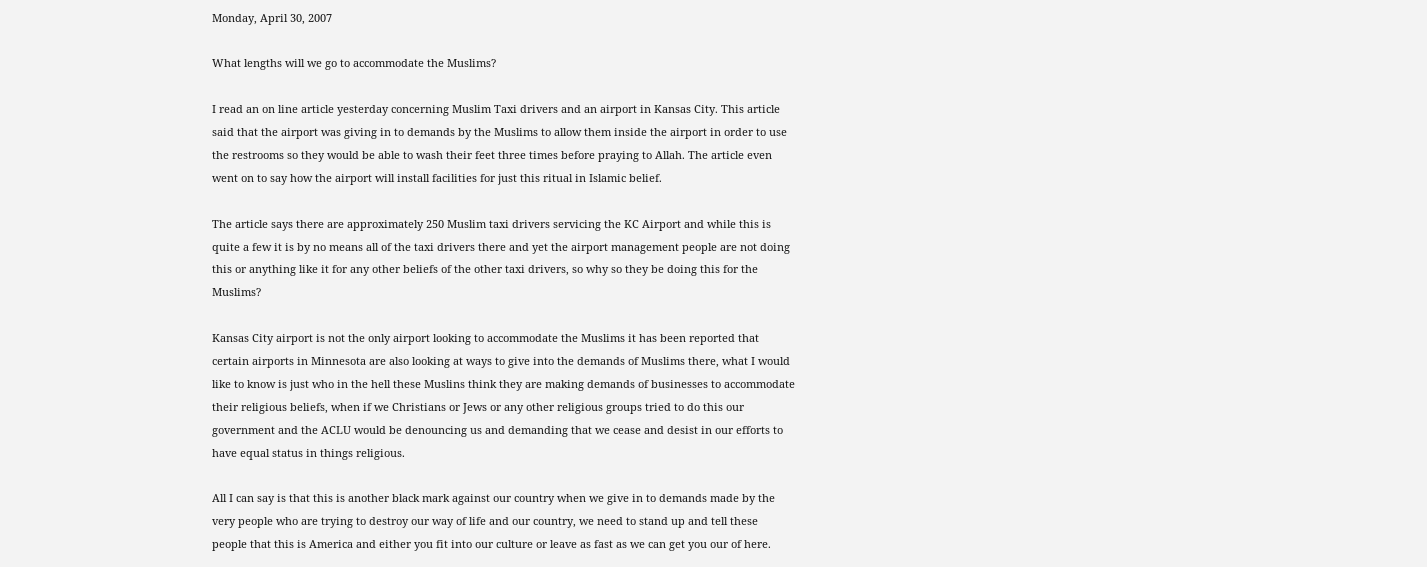Monday, April 30, 2007

What lengths will we go to accommodate the Muslims?

I read an on line article yesterday concerning Muslim Taxi drivers and an airport in Kansas City. This article said that the airport was giving in to demands by the Muslims to allow them inside the airport in order to use the restrooms so they would be able to wash their feet three times before praying to Allah. The article even went on to say how the airport will install facilities for just this ritual in Islamic belief.

The article says there are approximately 250 Muslim taxi drivers servicing the KC Airport and while this is quite a few it is by no means all of the taxi drivers there and yet the airport management people are not doing this or anything like it for any other beliefs of the other taxi drivers, so why so they be doing this for the Muslims?

Kansas City airport is not the only airport looking to accommodate the Muslims it has been reported that certain airports in Minnesota are also looking at ways to give into the demands of Muslims there, what I would like to know is just who in the hell these Muslins think they are making demands of businesses to accommodate their religious beliefs, when if we Christians or Jews or any other religious groups tried to do this our government and the ACLU would be denouncing us and demanding that we cease and desist in our efforts to have equal status in things religious.

All I can say is that this is another black mark against our country when we give in to demands made by the very people who are trying to destroy our way of life and our country, we need to stand up and tell these people that this is America and either you fit into our culture or leave as fast as we can get you our of here.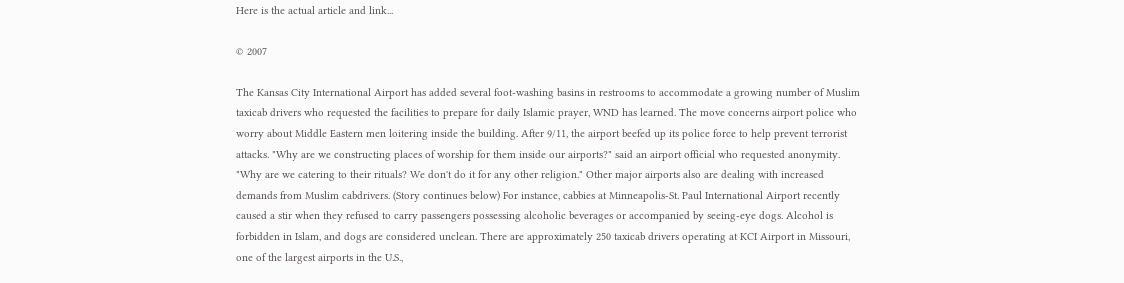Here is the actual article and link...

© 2007

The Kansas City International Airport has added several foot-washing basins in restrooms to accommodate a growing number of Muslim taxicab drivers who requested the facilities to prepare for daily Islamic prayer, WND has learned. The move concerns airport police who worry about Middle Eastern men loitering inside the building. After 9/11, the airport beefed up its police force to help prevent terrorist attacks. "Why are we constructing places of worship for them inside our airports?" said an airport official who requested anonymity. "Why are we catering to their rituals? We don't do it for any other religion." Other major airports also are dealing with increased demands from Muslim cabdrivers. (Story continues below) For instance, cabbies at Minneapolis-St. Paul International Airport recently caused a stir when they refused to carry passengers possessing alcoholic beverages or accompanied by seeing-eye dogs. Alcohol is forbidden in Islam, and dogs are considered unclean. There are approximately 250 taxicab drivers operating at KCI Airport in Missouri, one of the largest airports in the U.S.,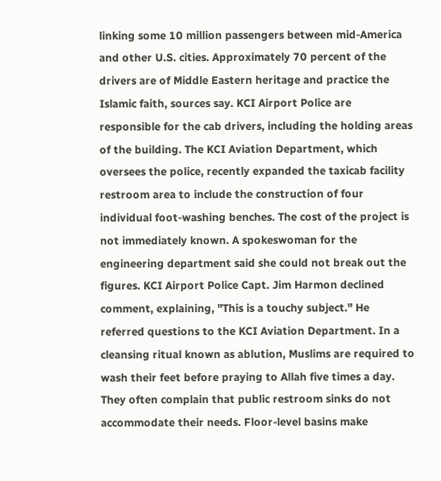linking some 10 million passengers between mid-America and other U.S. cities. Approximately 70 percent of the drivers are of Middle Eastern heritage and practice the Islamic faith, sources say. KCI Airport Police are responsible for the cab drivers, including the holding areas of the building. The KCI Aviation Department, which oversees the police, recently expanded the taxicab facility restroom area to include the construction of four individual foot-washing benches. The cost of the project is not immediately known. A spokeswoman for the engineering department said she could not break out the figures. KCI Airport Police Capt. Jim Harmon declined comment, explaining, "This is a touchy subject." He referred questions to the KCI Aviation Department. In a cleansing ritual known as ablution, Muslims are required to wash their feet before praying to Allah five times a day. They often complain that public restroom sinks do not accommodate their needs. Floor-level basins make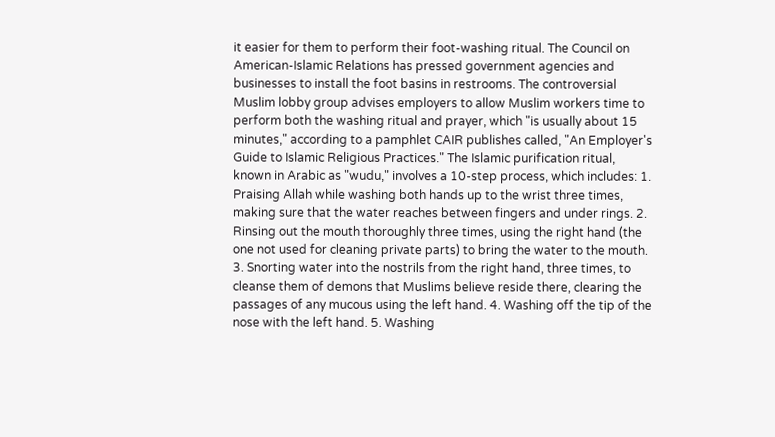it easier for them to perform their foot-washing ritual. The Council on American-Islamic Relations has pressed government agencies and businesses to install the foot basins in restrooms. The controversial Muslim lobby group advises employers to allow Muslim workers time to perform both the washing ritual and prayer, which "is usually about 15 minutes," according to a pamphlet CAIR publishes called, "An Employer's Guide to Islamic Religious Practices." The Islamic purification ritual, known in Arabic as "wudu," involves a 10-step process, which includes: 1. Praising Allah while washing both hands up to the wrist three times, making sure that the water reaches between fingers and under rings. 2. Rinsing out the mouth thoroughly three times, using the right hand (the one not used for cleaning private parts) to bring the water to the mouth. 3. Snorting water into the nostrils from the right hand, three times, to cleanse them of demons that Muslims believe reside there, clearing the passages of any mucous using the left hand. 4. Washing off the tip of the nose with the left hand. 5. Washing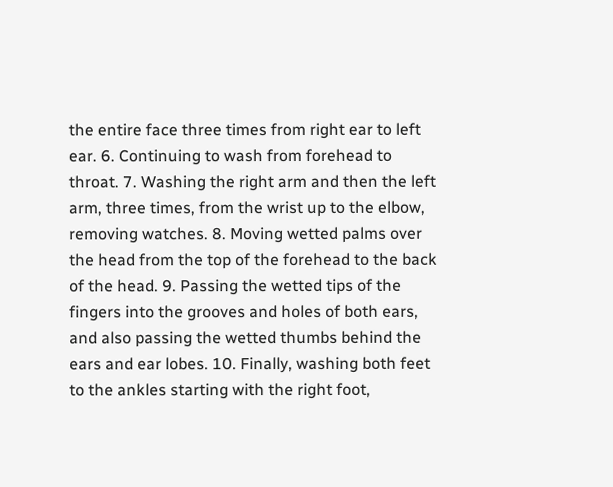the entire face three times from right ear to left ear. 6. Continuing to wash from forehead to throat. 7. Washing the right arm and then the left arm, three times, from the wrist up to the elbow, removing watches. 8. Moving wetted palms over the head from the top of the forehead to the back of the head. 9. Passing the wetted tips of the fingers into the grooves and holes of both ears, and also passing the wetted thumbs behind the ears and ear lobes. 10. Finally, washing both feet to the ankles starting with the right foot,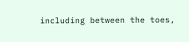including between the toes,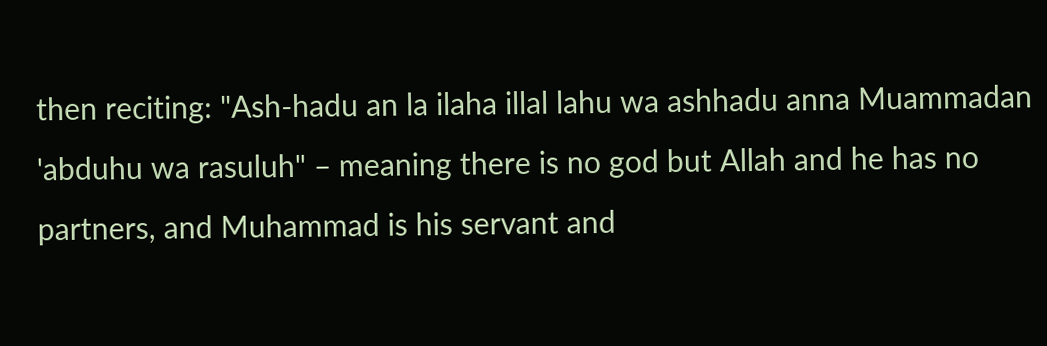then reciting: "Ash-hadu an la ilaha illal lahu wa ashhadu anna Muammadan 'abduhu wa rasuluh" – meaning there is no god but Allah and he has no partners, and Muhammad is his servant and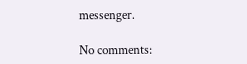messenger.

No comments: